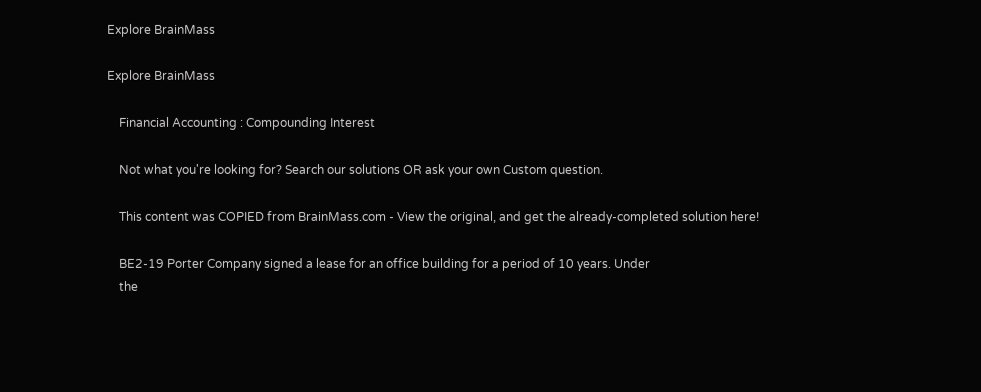Explore BrainMass

Explore BrainMass

    Financial Accounting : Compounding Interest

    Not what you're looking for? Search our solutions OR ask your own Custom question.

    This content was COPIED from BrainMass.com - View the original, and get the already-completed solution here!

    BE2-19 Porter Company signed a lease for an office building for a period of 10 years. Under
    the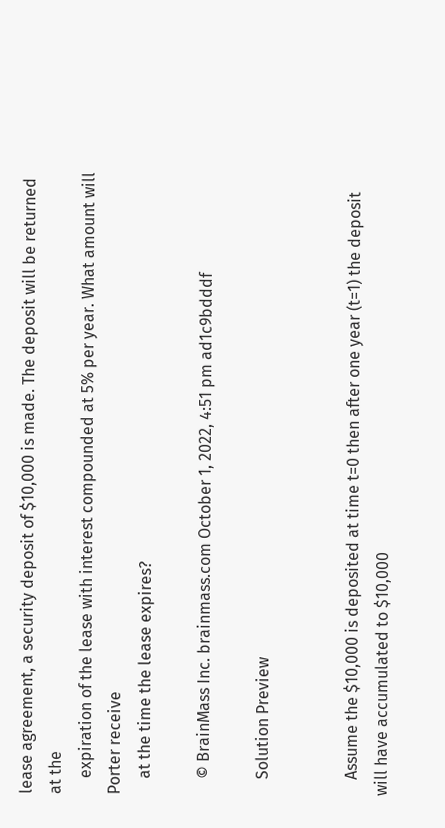lease agreement, a security deposit of $10,000 is made. The deposit will be returned at the
    expiration of the lease with interest compounded at 5% per year. What amount will Porter receive
    at the time the lease expires?

    © BrainMass Inc. brainmass.com October 1, 2022, 4:51 pm ad1c9bdddf

    Solution Preview


    Assume the $10,000 is deposited at time t=0 then after one year (t=1) the deposit will have accumulated to $10,000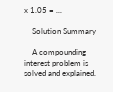x 1.05 = ...

    Solution Summary

    A compounding interest problem is solved and explained.